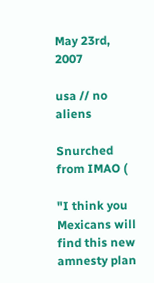May 23rd, 2007

usa // no aliens

Snurched from IMAO (

"I think you Mexicans will find this new amnesty plan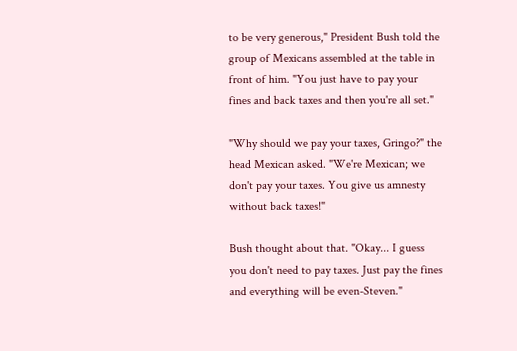to be very generous," President Bush told the group of Mexicans assembled at the table in front of him. "You just have to pay your fines and back taxes and then you're all set."

"Why should we pay your taxes, Gringo?" the head Mexican asked. "We're Mexican; we don't pay your taxes. You give us amnesty without back taxes!"

Bush thought about that. "Okay... I guess you don't need to pay taxes. Just pay the fines and everything will be even-Steven."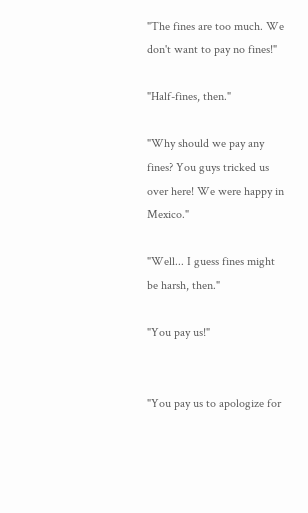"The fines are too much. We don't want to pay no fines!"

"Half-fines, then."

"Why should we pay any fines? You guys tricked us over here! We were happy in Mexico."

"Well... I guess fines might be harsh, then."

"You pay us!"


"You pay us to apologize for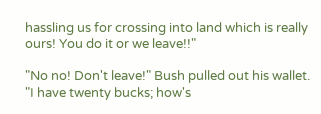hassling us for crossing into land which is really ours! You do it or we leave!!"

"No no! Don't leave!" Bush pulled out his wallet. "I have twenty bucks; how's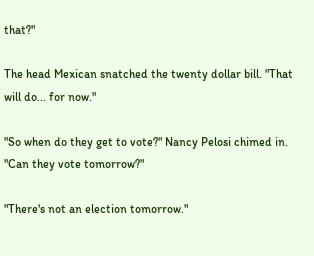that?"

The head Mexican snatched the twenty dollar bill. "That will do... for now."

"So when do they get to vote?" Nancy Pelosi chimed in. "Can they vote tomorrow?"

"There's not an election tomorrow."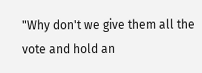"Why don't we give them all the vote and hold an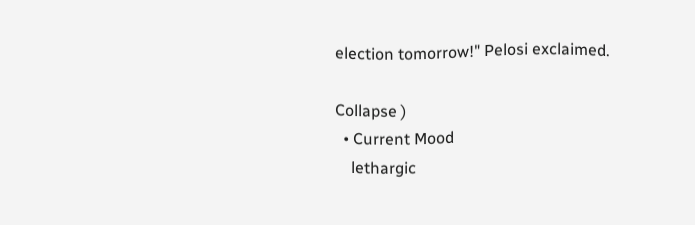election tomorrow!" Pelosi exclaimed.

Collapse )
  • Current Mood
    lethargic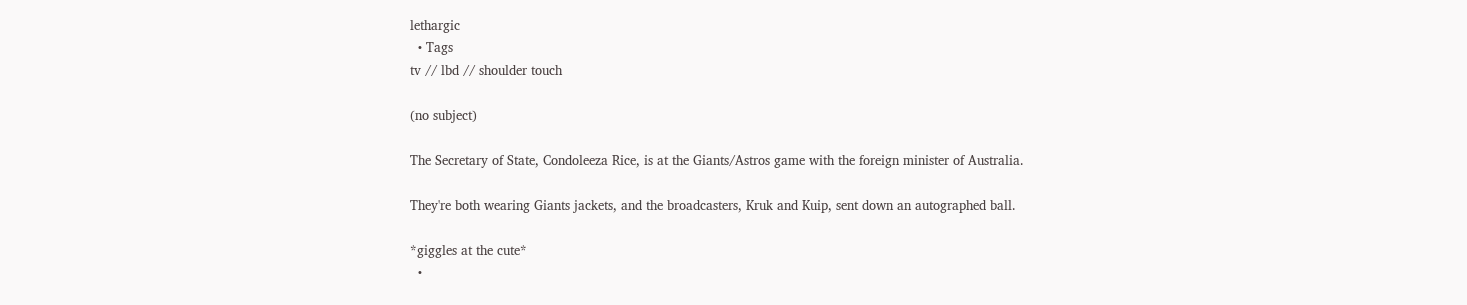lethargic
  • Tags
tv // lbd // shoulder touch

(no subject)

The Secretary of State, Condoleeza Rice, is at the Giants/Astros game with the foreign minister of Australia.

They're both wearing Giants jackets, and the broadcasters, Kruk and Kuip, sent down an autographed ball.

*giggles at the cute*
  •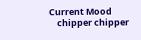Current Mood
    chipper chipper